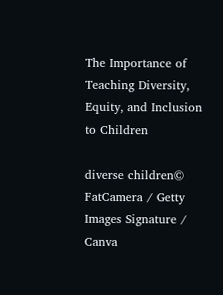The Importance of Teaching Diversity, Equity, and Inclusion to Children

diverse children© FatCamera / Getty Images Signature / Canva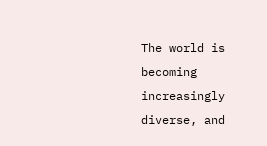The world is becoming increasingly diverse, and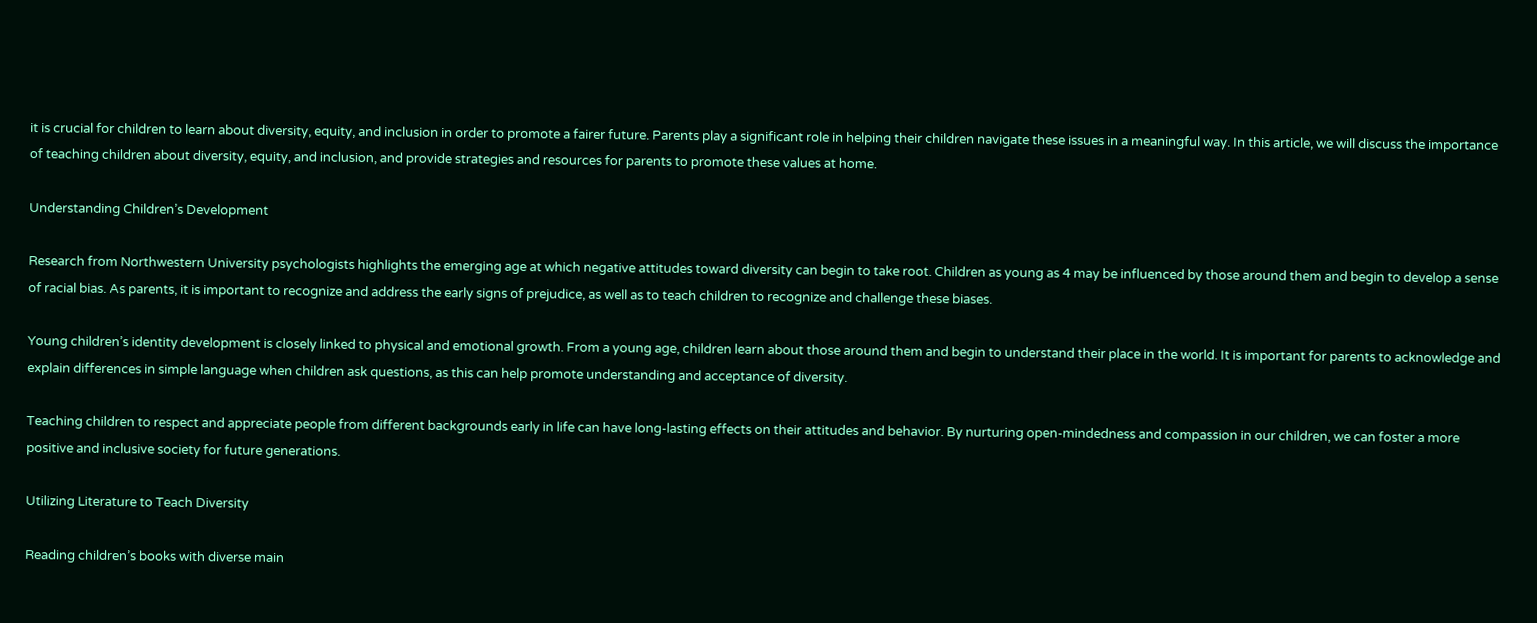it is crucial for children to learn about diversity, equity, and inclusion in order to promote a fairer future. Parents play a significant role in helping their children navigate these issues in a meaningful way. In this article, we will discuss the importance of teaching children about diversity, equity, and inclusion, and provide strategies and resources for parents to promote these values at home.

Understanding Children’s Development

Research from Northwestern University psychologists highlights the emerging age at which negative attitudes toward diversity can begin to take root. Children as young as 4 may be influenced by those around them and begin to develop a sense of racial bias. As parents, it is important to recognize and address the early signs of prejudice, as well as to teach children to recognize and challenge these biases.

Young children’s identity development is closely linked to physical and emotional growth. From a young age, children learn about those around them and begin to understand their place in the world. It is important for parents to acknowledge and explain differences in simple language when children ask questions, as this can help promote understanding and acceptance of diversity.

Teaching children to respect and appreciate people from different backgrounds early in life can have long-lasting effects on their attitudes and behavior. By nurturing open-mindedness and compassion in our children, we can foster a more positive and inclusive society for future generations.

Utilizing Literature to Teach Diversity

Reading children’s books with diverse main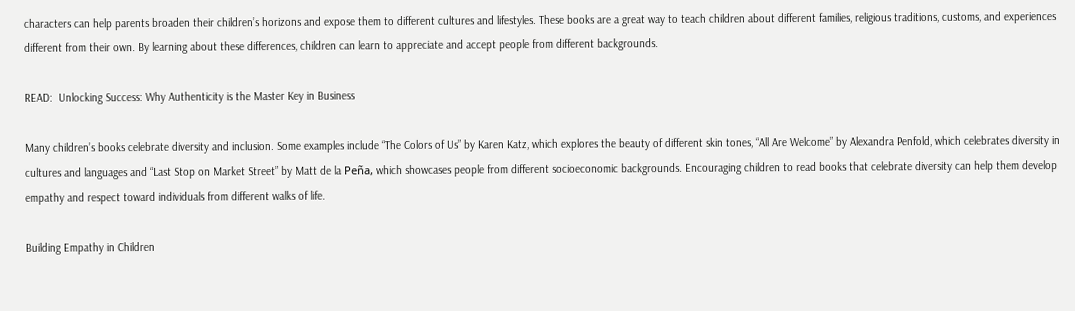characters can help parents broaden their children’s horizons and expose them to different cultures and lifestyles. These books are a great way to teach children about different families, religious traditions, customs, and experiences different from their own. By learning about these differences, children can learn to appreciate and accept people from different backgrounds.

READ:  Unlocking Success: Why Authenticity is the Master Key in Business

Many children’s books celebrate diversity and inclusion. Some examples include “The Colors of Us” by Karen Katz, which explores the beauty of different skin tones, “All Are Welcome” by Alexandra Penfold, which celebrates diversity in cultures and languages and “Last Stop on Market Street” by Matt de la Peña, which showcases people from different socioeconomic backgrounds. Encouraging children to read books that celebrate diversity can help them develop empathy and respect toward individuals from different walks of life.

Building Empathy in Children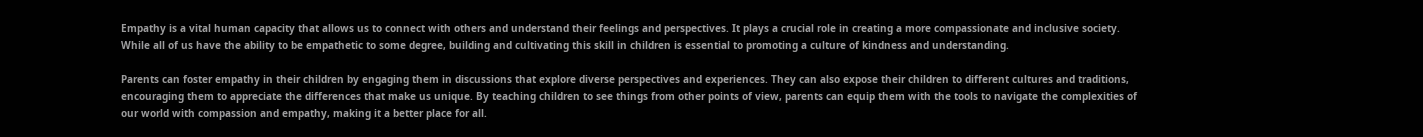Empathy is a vital human capacity that allows us to connect with others and understand their feelings and perspectives. It plays a crucial role in creating a more compassionate and inclusive society. While all of us have the ability to be empathetic to some degree, building and cultivating this skill in children is essential to promoting a culture of kindness and understanding.

Parents can foster empathy in their children by engaging them in discussions that explore diverse perspectives and experiences. They can also expose their children to different cultures and traditions, encouraging them to appreciate the differences that make us unique. By teaching children to see things from other points of view, parents can equip them with the tools to navigate the complexities of our world with compassion and empathy, making it a better place for all.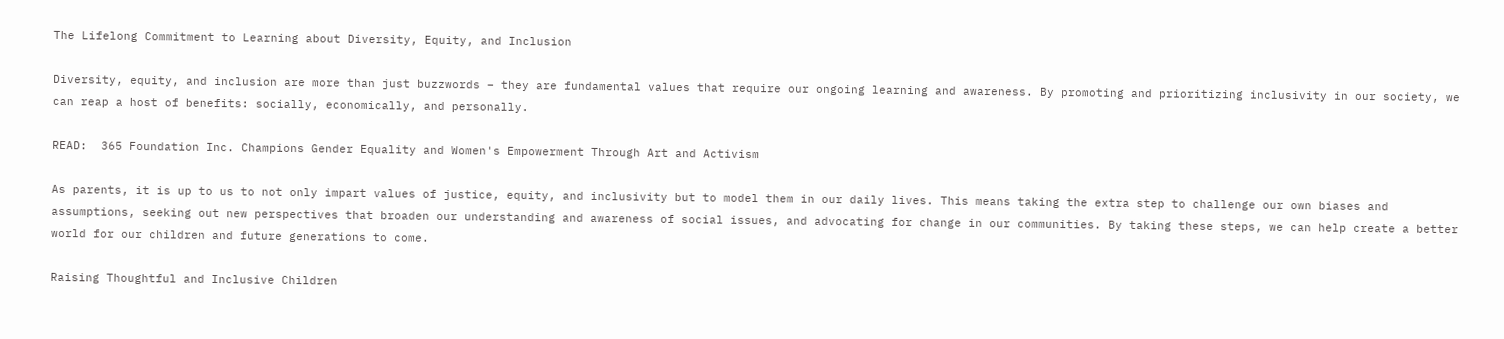The Lifelong Commitment to Learning about Diversity, Equity, and Inclusion

Diversity, equity, and inclusion are more than just buzzwords – they are fundamental values that require our ongoing learning and awareness. By promoting and prioritizing inclusivity in our society, we can reap a host of benefits: socially, economically, and personally.

READ:  365 Foundation Inc. Champions Gender Equality and Women's Empowerment Through Art and Activism

As parents, it is up to us to not only impart values of justice, equity, and inclusivity but to model them in our daily lives. This means taking the extra step to challenge our own biases and assumptions, seeking out new perspectives that broaden our understanding and awareness of social issues, and advocating for change in our communities. By taking these steps, we can help create a better world for our children and future generations to come.

Raising Thoughtful and Inclusive Children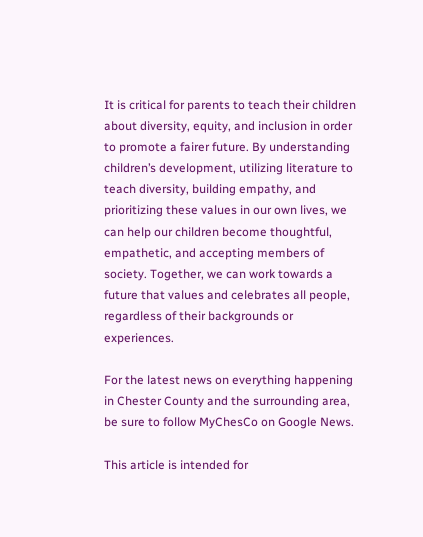It is critical for parents to teach their children about diversity, equity, and inclusion in order to promote a fairer future. By understanding children’s development, utilizing literature to teach diversity, building empathy, and prioritizing these values in our own lives, we can help our children become thoughtful, empathetic, and accepting members of society. Together, we can work towards a future that values and celebrates all people, regardless of their backgrounds or experiences.

For the latest news on everything happening in Chester County and the surrounding area, be sure to follow MyChesCo on Google News.

This article is intended for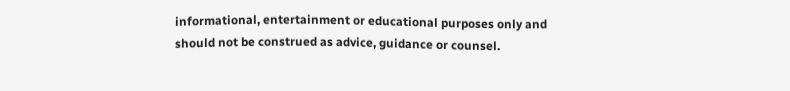informational, entertainment or educational purposes only and should not be construed as advice, guidance or counsel.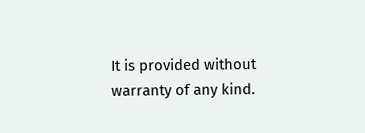It is provided without warranty of any kind.